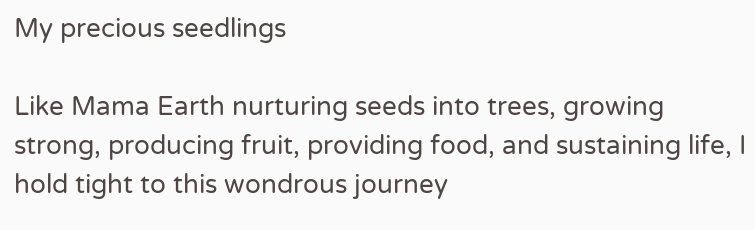My precious seedlings

Like Mama Earth nurturing seeds into trees, growing strong, producing fruit, providing food, and sustaining life, I hold tight to this wondrous journey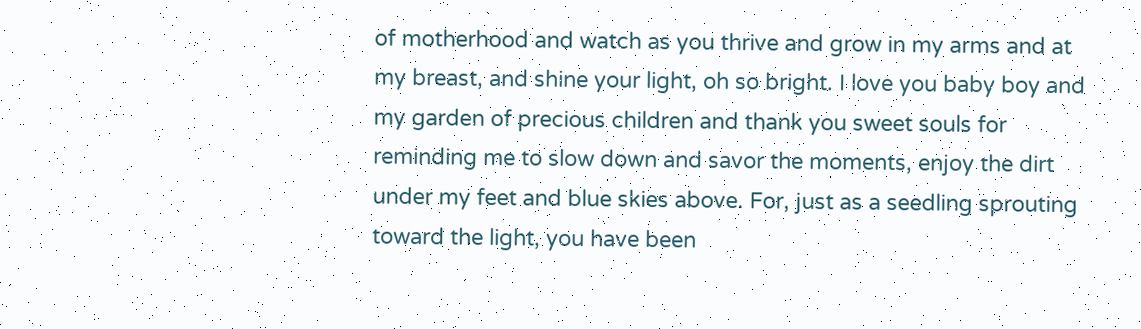of motherhood and watch as you thrive and grow in my arms and at my breast, and shine your light, oh so bright. I love you baby boy and my garden of precious children and thank you sweet souls for reminding me to slow down and savor the moments, enjoy the dirt under my feet and blue skies above. For, just as a seedling sprouting toward the light, you have been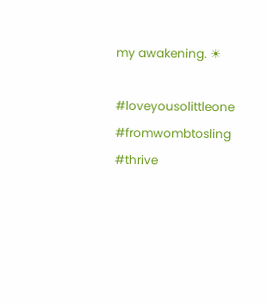my awakening. ☀

#loveyousolittleone #fromwombtosling #thrive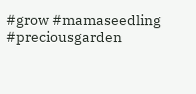#grow #mamaseedling #preciousgarden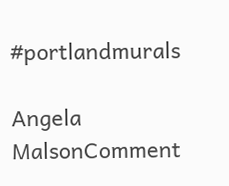#portlandmurals

Angela MalsonComment